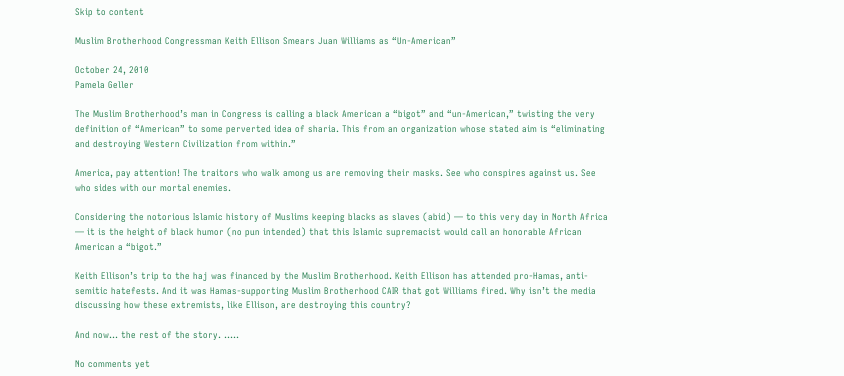Skip to content

Muslim Brotherhood Congressman Keith Ellison Smears Juan Williams as “Un-American”

October 24, 2010
Pamela Geller

The Muslim Brotherhood’s man in Congress is calling a black American a “bigot” and “un-American,” twisting the very definition of “American” to some perverted idea of sharia. This from an organization whose stated aim is “eliminating and destroying Western Civilization from within.”

America, pay attention! The traitors who walk among us are removing their masks. See who conspires against us. See who sides with our mortal enemies.

Considering the notorious Islamic history of Muslims keeping blacks as slaves (abid) — to this very day in North Africa — it is the height of black humor (no pun intended) that this Islamic supremacist would call an honorable African American a “bigot.”

Keith Ellison’s trip to the haj was financed by the Muslim Brotherhood. Keith Ellison has attended pro-Hamas, anti-semitic hatefests. And it was Hamas-supporting Muslim Brotherhood CAIR that got Williams fired. Why isn’t the media discussing how these extremists, like Ellison, are destroying this country?

And now… the rest of the story. …..

No comments yet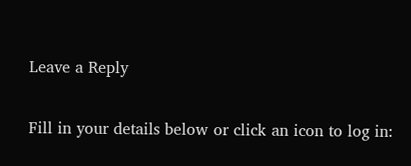Leave a Reply

Fill in your details below or click an icon to log in: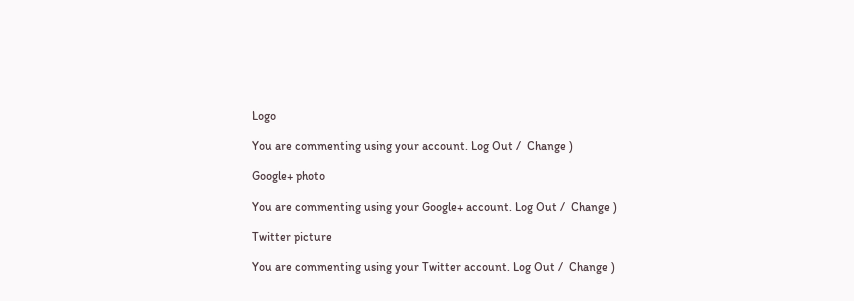Logo

You are commenting using your account. Log Out /  Change )

Google+ photo

You are commenting using your Google+ account. Log Out /  Change )

Twitter picture

You are commenting using your Twitter account. Log Out /  Change )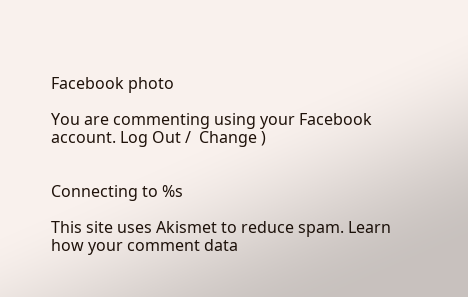Facebook photo

You are commenting using your Facebook account. Log Out /  Change )


Connecting to %s

This site uses Akismet to reduce spam. Learn how your comment data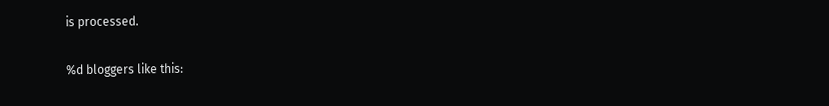is processed.

%d bloggers like this: